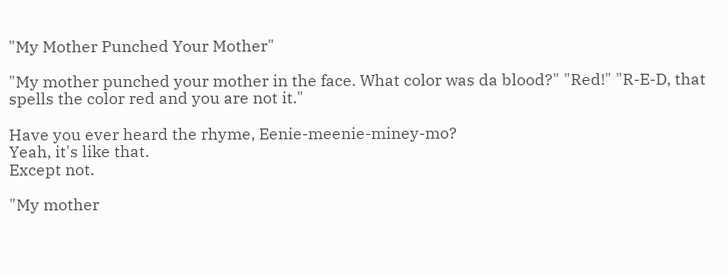"My Mother Punched Your Mother"

"My mother punched your mother in the face. What color was da blood?" "Red!" "R-E-D, that spells the color red and you are not it."

Have you ever heard the rhyme, Eenie-meenie-miney-mo?
Yeah, it's like that.
Except not.

"My mother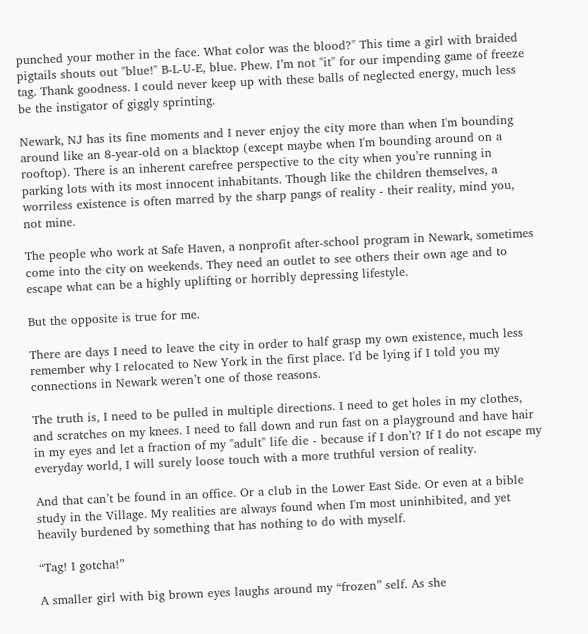punched your mother in the face. What color was the blood?" This time a girl with braided pigtails shouts out "blue!" B-L-U-E, blue. Phew. I’m not "it" for our impending game of freeze tag. Thank goodness. I could never keep up with these balls of neglected energy, much less be the instigator of giggly sprinting.

Newark, NJ has its fine moments and I never enjoy the city more than when I'm bounding around like an 8-year-old on a blacktop (except maybe when I'm bounding around on a rooftop). There is an inherent carefree perspective to the city when you’re running in parking lots with its most innocent inhabitants. Though like the children themselves, a worriless existence is often marred by the sharp pangs of reality - their reality, mind you, not mine.

The people who work at Safe Haven, a nonprofit after-school program in Newark, sometimes come into the city on weekends. They need an outlet to see others their own age and to escape what can be a highly uplifting or horribly depressing lifestyle.

But the opposite is true for me.

There are days I need to leave the city in order to half grasp my own existence, much less remember why I relocated to New York in the first place. I'd be lying if I told you my connections in Newark weren’t one of those reasons.

The truth is, I need to be pulled in multiple directions. I need to get holes in my clothes, and scratches on my knees. I need to fall down and run fast on a playground and have hair in my eyes and let a fraction of my "adult" life die - because if I don’t? If I do not escape my everyday world, I will surely loose touch with a more truthful version of reality.

And that can’t be found in an office. Or a club in the Lower East Side. Or even at a bible study in the Village. My realities are always found when I'm most uninhibited, and yet heavily burdened by something that has nothing to do with myself.

“Tag! I gotcha!”

A smaller girl with big brown eyes laughs around my “frozen” self. As she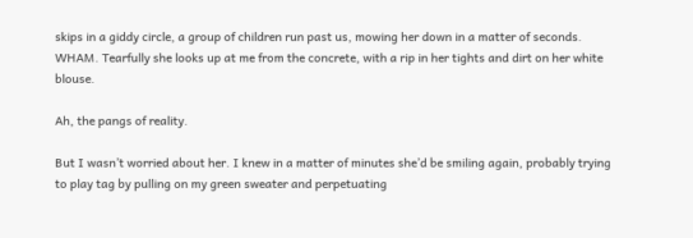skips in a giddy circle, a group of children run past us, mowing her down in a matter of seconds. WHAM. Tearfully she looks up at me from the concrete, with a rip in her tights and dirt on her white blouse.

Ah, the pangs of reality.

But I wasn’t worried about her. I knew in a matter of minutes she’d be smiling again, probably trying to play tag by pulling on my green sweater and perpetuating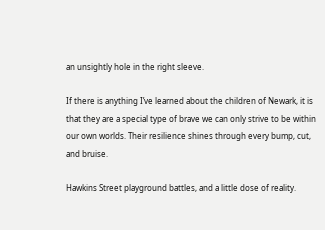an unsightly hole in the right sleeve.

If there is anything I’ve learned about the children of Newark, it is that they are a special type of brave we can only strive to be within our own worlds. Their resilience shines through every bump, cut, and bruise.

Hawkins Street playground battles, and a little dose of reality.